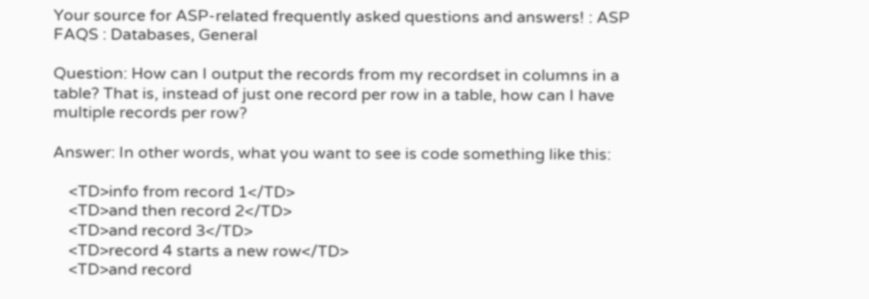Your source for ASP-related frequently asked questions and answers! : ASP FAQS : Databases, General

Question: How can I output the records from my recordset in columns in a table? That is, instead of just one record per row in a table, how can I have multiple records per row?

Answer: In other words, what you want to see is code something like this:

    <TD>info from record 1</TD>
    <TD>and then record 2</TD>
    <TD>and record 3</TD>
    <TD>record 4 starts a new row</TD>
    <TD>and record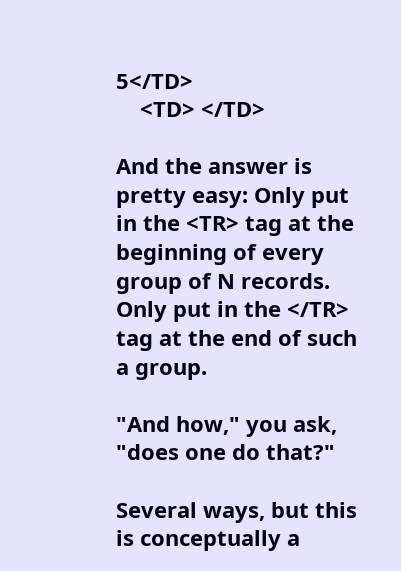5</TD>
    <TD> </TD>

And the answer is pretty easy: Only put in the <TR> tag at the beginning of every group of N records. Only put in the </TR> tag at the end of such a group.

"And how," you ask, "does one do that?"

Several ways, but this is conceptually a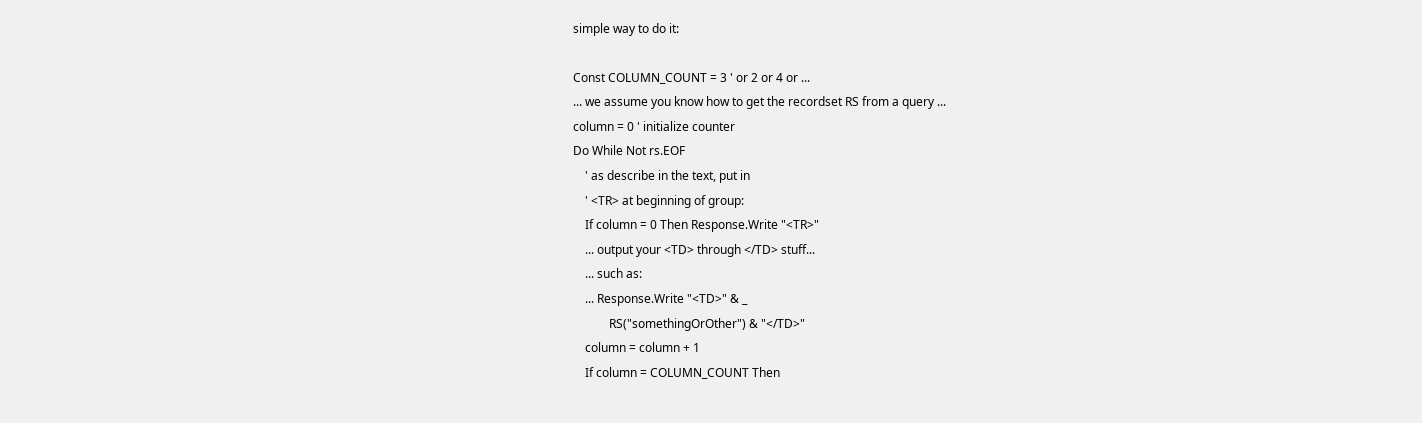simple way to do it:

Const COLUMN_COUNT = 3 ' or 2 or 4 or ...
... we assume you know how to get the recordset RS from a query ...
column = 0 ' initialize counter
Do While Not rs.EOF
    ' as describe in the text, put in
    ' <TR> at beginning of group:
    If column = 0 Then Response.Write "<TR>"
    ... output your <TD> through </TD> stuff...
    ... such as:
    ... Response.Write "<TD>" & _
            RS("somethingOrOther") & "</TD>"
    column = column + 1
    If column = COLUMN_COUNT Then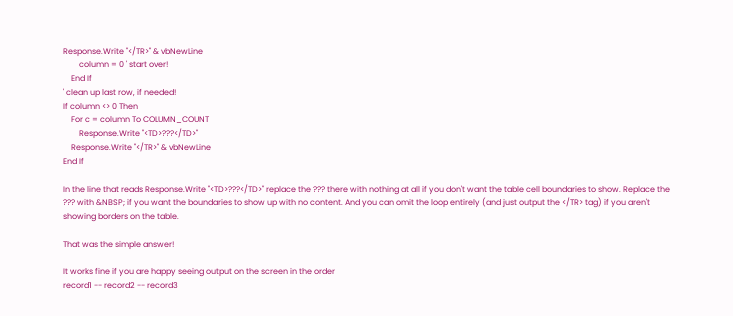Response.Write "</TR>" & vbNewLine
        column = 0 ' start over!
    End If
' clean up last row, if needed!
If column <> 0 Then
    For c = column To COLUMN_COUNT
        Response.Write "<TD>???</TD>"
    Response.Write "</TR>" & vbNewLine
End If

In the line that reads Response.Write "<TD>???</TD>" replace the ??? there with nothing at all if you don't want the table cell boundaries to show. Replace the ??? with &NBSP; if you want the boundaries to show up with no content. And you can omit the loop entirely (and just output the </TR> tag) if you aren't showing borders on the table.

That was the simple answer!

It works fine if you are happy seeing output on the screen in the order
record1 -- record2 -- record3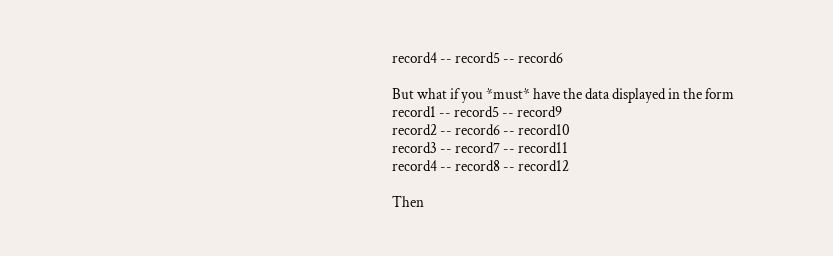record4 -- record5 -- record6

But what if you *must* have the data displayed in the form
record1 -- record5 -- record9
record2 -- record6 -- record10
record3 -- record7 -- record11
record4 -- record8 -- record12

Then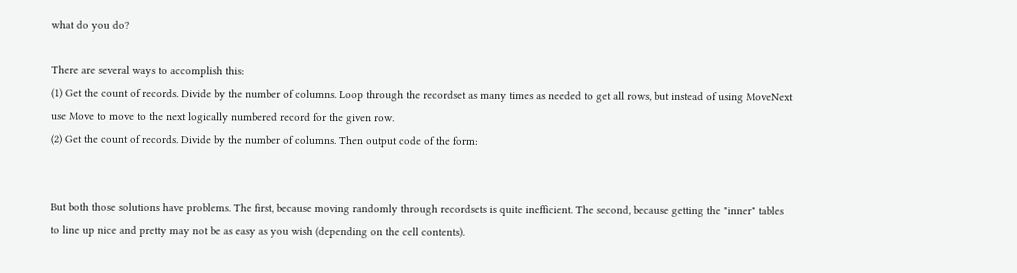what do you do?

There are several ways to accomplish this:
(1) Get the count of records. Divide by the number of columns. Loop through the recordset as many times as needed to get all rows, but instead of using MoveNext use Move to move to the next logically numbered record for the given row.
(2) Get the count of records. Divide by the number of columns. Then output code of the form:


But both those solutions have problems. The first, because moving randomly through recordsets is quite inefficient. The second, because getting the "inner" tables to line up nice and pretty may not be as easy as you wish (depending on the cell contents).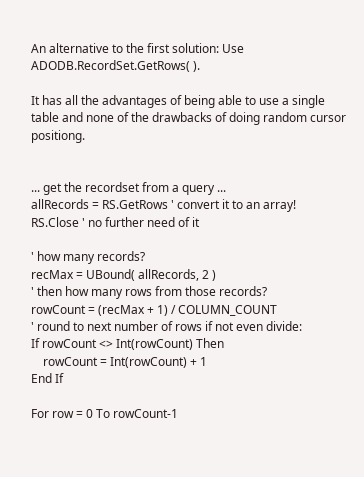An alternative to the first solution: Use ADODB.RecordSet.GetRows( ).

It has all the advantages of being able to use a single table and none of the drawbacks of doing random cursor positiong.


... get the recordset from a query ...
allRecords = RS.GetRows ' convert it to an array!
RS.Close ' no further need of it

' how many records?
recMax = UBound( allRecords, 2 )
' then how many rows from those records?
rowCount = (recMax + 1) / COLUMN_COUNT
' round to next number of rows if not even divide:
If rowCount <> Int(rowCount) Then
    rowCount = Int(rowCount) + 1
End If

For row = 0 To rowCount-1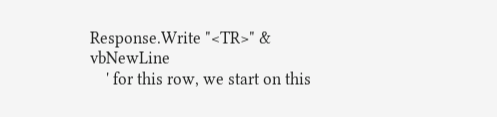Response.Write "<TR>" & vbNewLine
    ' for this row, we start on this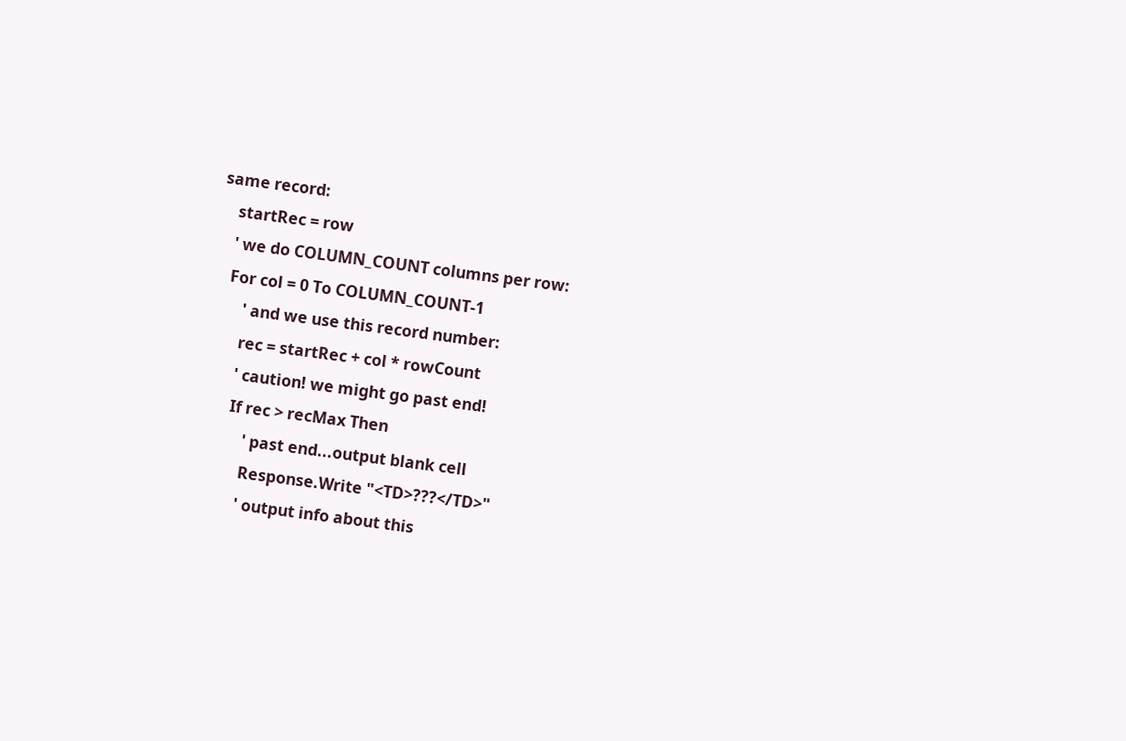same record:
    startRec = row
    ' we do COLUMN_COUNT columns per row:
    For col = 0 To COLUMN_COUNT-1
        ' and we use this record number:
        rec = startRec + col * rowCount
        ' caution! we might go past end!
        If rec > recMax Then
            ' past end...output blank cell
            Response.Write "<TD>???</TD>"
            ' output info about this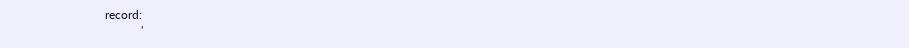record:
            '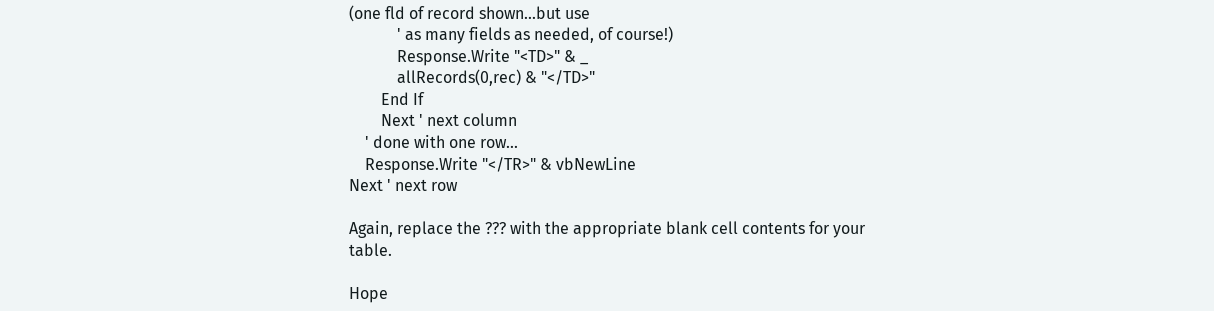(one fld of record shown...but use
            ' as many fields as needed, of course!)
            Response.Write "<TD>" & _
            allRecords(0,rec) & "</TD>"
        End If
        Next ' next column
    ' done with one row...
    Response.Write "</TR>" & vbNewLine
Next ' next row

Again, replace the ??? with the appropriate blank cell contents for your table.

Hope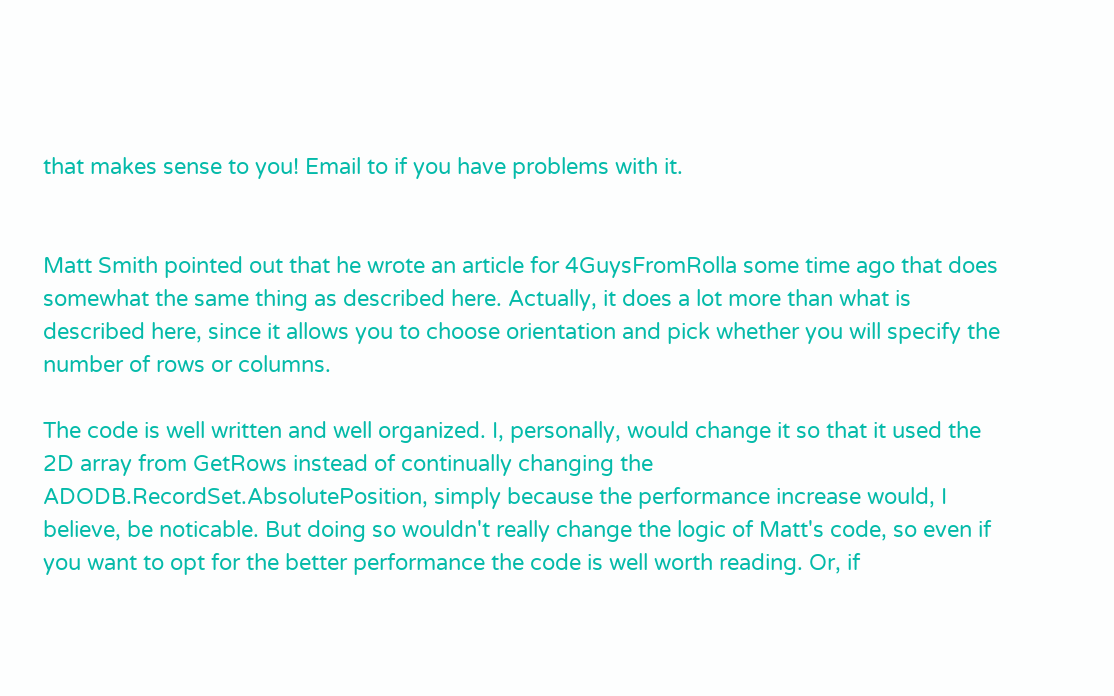that makes sense to you! Email to if you have problems with it.


Matt Smith pointed out that he wrote an article for 4GuysFromRolla some time ago that does somewhat the same thing as described here. Actually, it does a lot more than what is described here, since it allows you to choose orientation and pick whether you will specify the number of rows or columns.

The code is well written and well organized. I, personally, would change it so that it used the 2D array from GetRows instead of continually changing the ADODB.RecordSet.AbsolutePosition, simply because the performance increase would, I believe, be noticable. But doing so wouldn't really change the logic of Matt's code, so even if you want to opt for the better performance the code is well worth reading. Or, if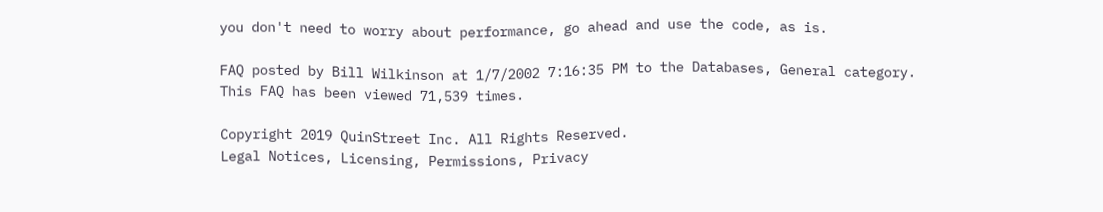you don't need to worry about performance, go ahead and use the code, as is.

FAQ posted by Bill Wilkinson at 1/7/2002 7:16:35 PM to the Databases, General category. This FAQ has been viewed 71,539 times.

Copyright 2019 QuinStreet Inc. All Rights Reserved.
Legal Notices, Licensing, Permissions, Privacy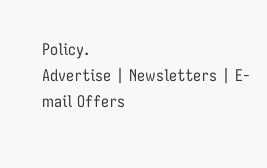Policy.
Advertise | Newsletters | E-mail Offers